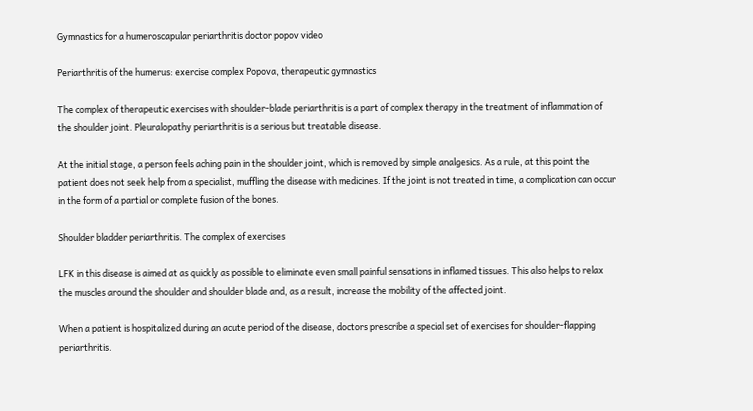Gymnastics for a humeroscapular periarthritis doctor popov video

Periarthritis of the humerus: exercise complex Popova, therapeutic gymnastics

The complex of therapeutic exercises with shoulder-blade periarthritis is a part of complex therapy in the treatment of inflammation of the shoulder joint. Pleuralopathy periarthritis is a serious but treatable disease.

At the initial stage, a person feels aching pain in the shoulder joint, which is removed by simple analgesics. As a rule, at this point the patient does not seek help from a specialist, muffling the disease with medicines. If the joint is not treated in time, a complication can occur in the form of a partial or complete fusion of the bones.

Shoulder bladder periarthritis. The complex of exercises

LFK in this disease is aimed at as quickly as possible to eliminate even small painful sensations in inflamed tissues. This also helps to relax the muscles around the shoulder and shoulder blade and, as a result, increase the mobility of the affected joint.

When a patient is hospitalized during an acute period of the disease, doctors prescribe a special set of exercises for shoulder-flapping periarthritis.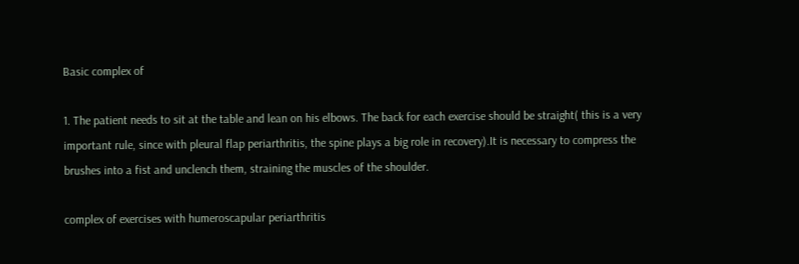Basic complex of

1. The patient needs to sit at the table and lean on his elbows. The back for each exercise should be straight( this is a very important rule, since with pleural flap periarthritis, the spine plays a big role in recovery).It is necessary to compress the brushes into a fist and unclench them, straining the muscles of the shoulder.

complex of exercises with humeroscapular periarthritis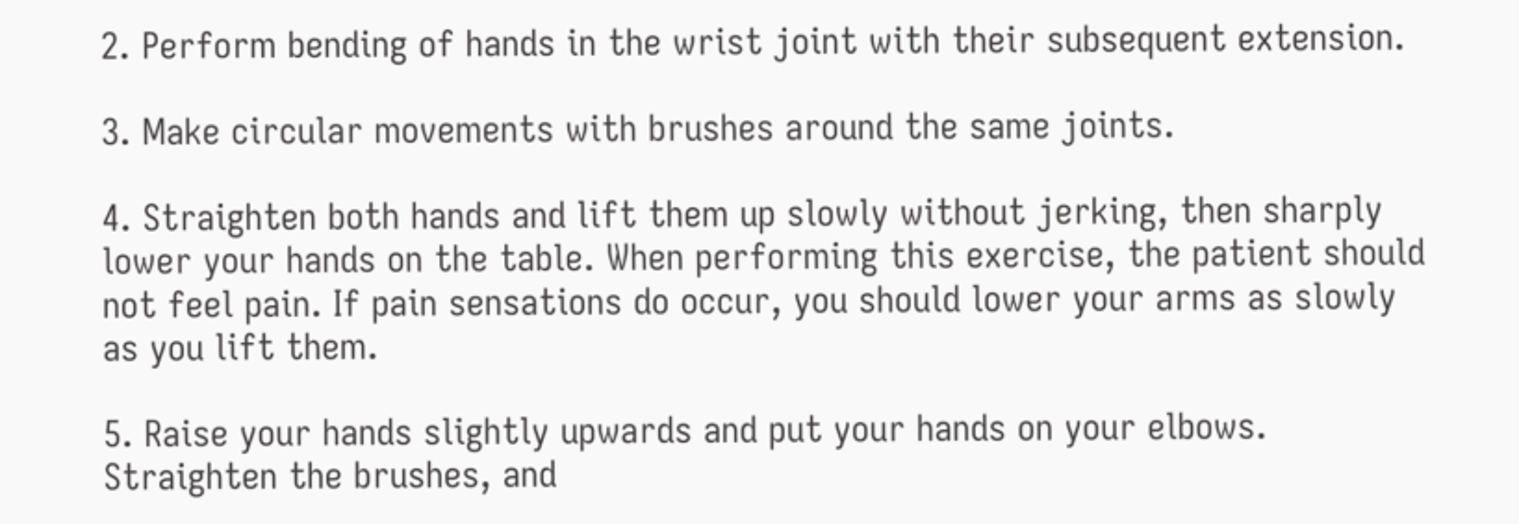2. Perform bending of hands in the wrist joint with their subsequent extension.

3. Make circular movements with brushes around the same joints.

4. Straighten both hands and lift them up slowly without jerking, then sharply lower your hands on the table. When performing this exercise, the patient should not feel pain. If pain sensations do occur, you should lower your arms as slowly as you lift them.

5. Raise your hands slightly upwards and put your hands on your elbows. Straighten the brushes, and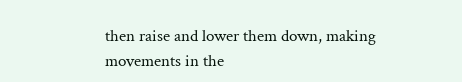then raise and lower them down, making movements in the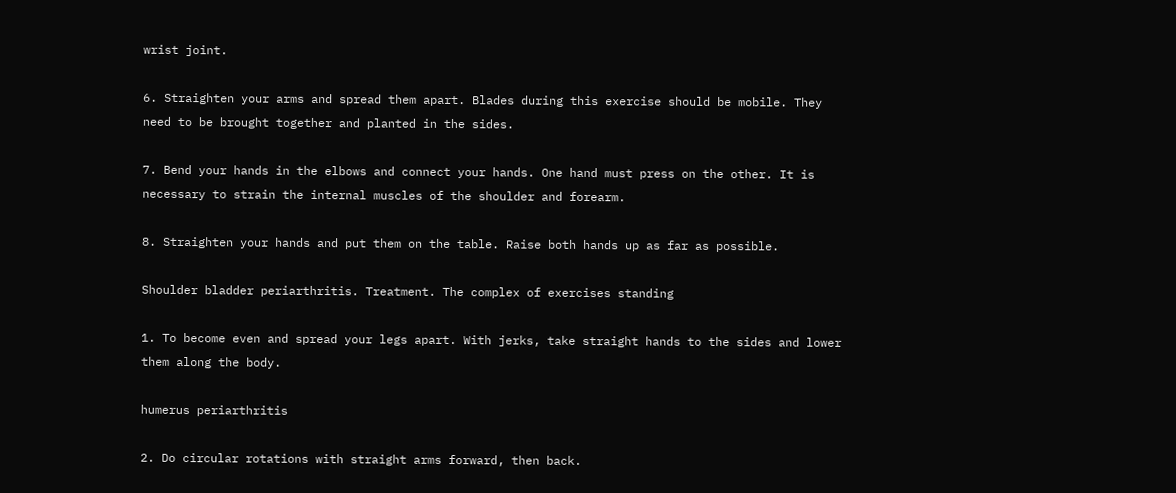wrist joint.

6. Straighten your arms and spread them apart. Blades during this exercise should be mobile. They need to be brought together and planted in the sides.

7. Bend your hands in the elbows and connect your hands. One hand must press on the other. It is necessary to strain the internal muscles of the shoulder and forearm.

8. Straighten your hands and put them on the table. Raise both hands up as far as possible.

Shoulder bladder periarthritis. Treatment. The complex of exercises standing

1. To become even and spread your legs apart. With jerks, take straight hands to the sides and lower them along the body.

humerus periarthritis

2. Do circular rotations with straight arms forward, then back.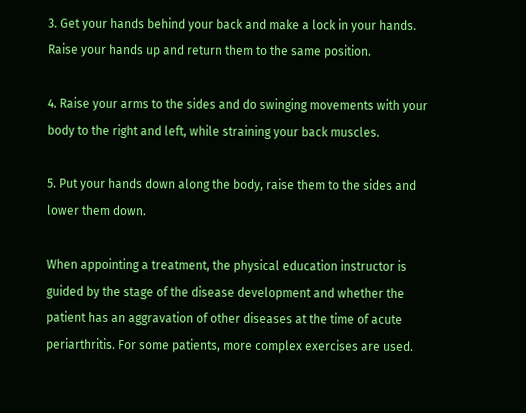3. Get your hands behind your back and make a lock in your hands. Raise your hands up and return them to the same position.

4. Raise your arms to the sides and do swinging movements with your body to the right and left, while straining your back muscles.

5. Put your hands down along the body, raise them to the sides and lower them down.

When appointing a treatment, the physical education instructor is guided by the stage of the disease development and whether the patient has an aggravation of other diseases at the time of acute periarthritis. For some patients, more complex exercises are used.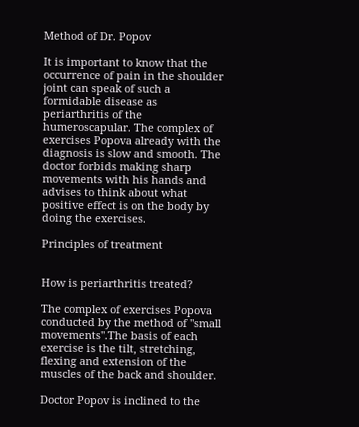Method of Dr. Popov

It is important to know that the occurrence of pain in the shoulder joint can speak of such a formidable disease as periarthritis of the humeroscapular. The complex of exercises Popova already with the diagnosis is slow and smooth. The doctor forbids making sharp movements with his hands and advises to think about what positive effect is on the body by doing the exercises.

Principles of treatment


How is periarthritis treated?

The complex of exercises Popova conducted by the method of "small movements".The basis of each exercise is the tilt, stretching, flexing and extension of the muscles of the back and shoulder.

Doctor Popov is inclined to the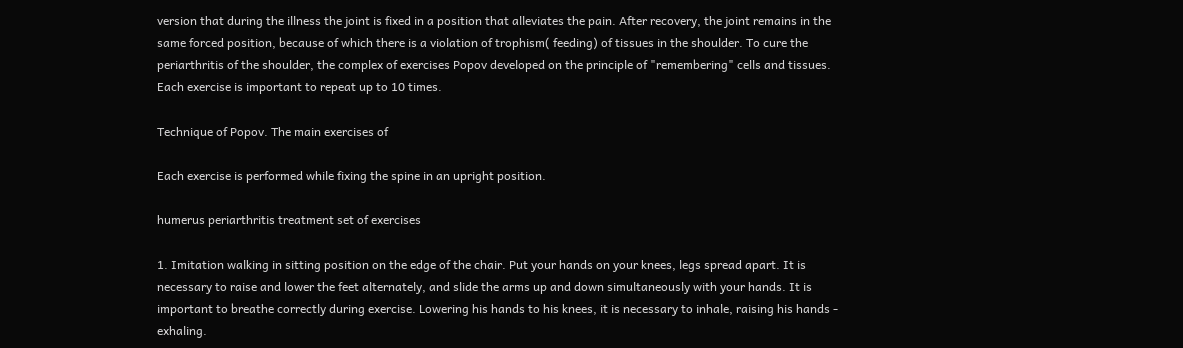version that during the illness the joint is fixed in a position that alleviates the pain. After recovery, the joint remains in the same forced position, because of which there is a violation of trophism( feeding) of tissues in the shoulder. To cure the periarthritis of the shoulder, the complex of exercises Popov developed on the principle of "remembering" cells and tissues. Each exercise is important to repeat up to 10 times.

Technique of Popov. The main exercises of

Each exercise is performed while fixing the spine in an upright position.

humerus periarthritis treatment set of exercises

1. Imitation walking in sitting position on the edge of the chair. Put your hands on your knees, legs spread apart. It is necessary to raise and lower the feet alternately, and slide the arms up and down simultaneously with your hands. It is important to breathe correctly during exercise. Lowering his hands to his knees, it is necessary to inhale, raising his hands - exhaling.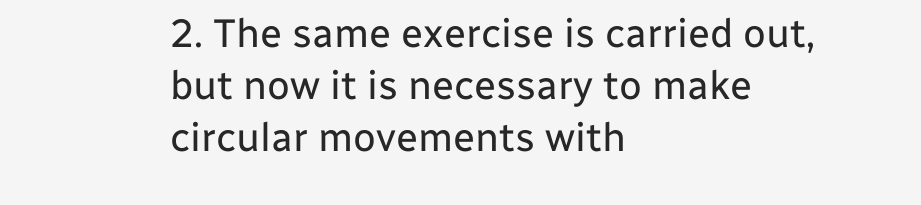2. The same exercise is carried out, but now it is necessary to make circular movements with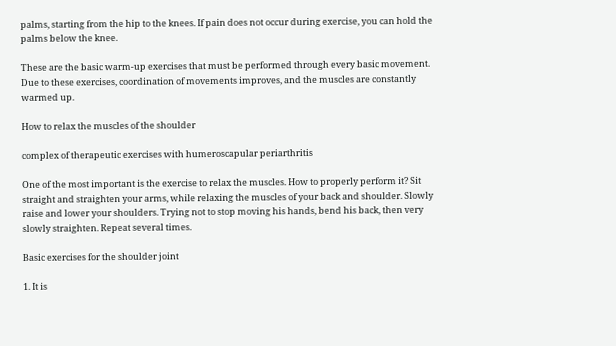palms, starting from the hip to the knees. If pain does not occur during exercise, you can hold the palms below the knee.

These are the basic warm-up exercises that must be performed through every basic movement. Due to these exercises, coordination of movements improves, and the muscles are constantly warmed up.

How to relax the muscles of the shoulder

complex of therapeutic exercises with humeroscapular periarthritis

One of the most important is the exercise to relax the muscles. How to properly perform it? Sit straight and straighten your arms, while relaxing the muscles of your back and shoulder. Slowly raise and lower your shoulders. Trying not to stop moving his hands, bend his back, then very slowly straighten. Repeat several times.

Basic exercises for the shoulder joint

1. It is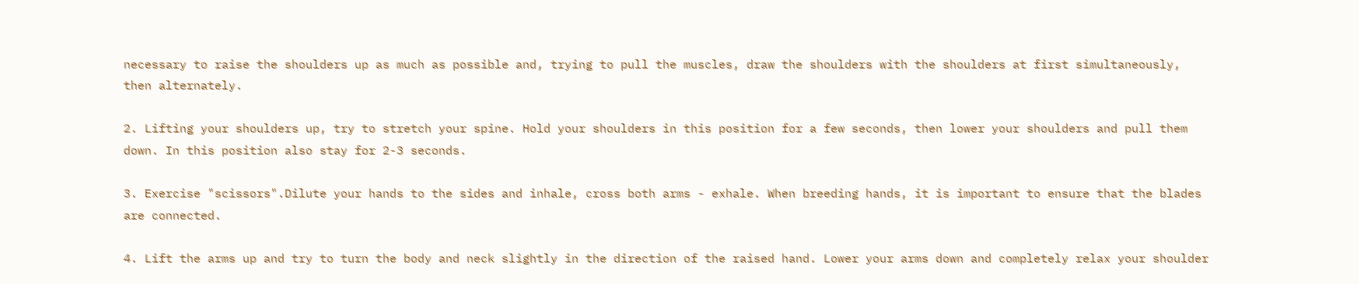necessary to raise the shoulders up as much as possible and, trying to pull the muscles, draw the shoulders with the shoulders at first simultaneously, then alternately.

2. Lifting your shoulders up, try to stretch your spine. Hold your shoulders in this position for a few seconds, then lower your shoulders and pull them down. In this position also stay for 2-3 seconds.

3. Exercise "scissors".Dilute your hands to the sides and inhale, cross both arms - exhale. When breeding hands, it is important to ensure that the blades are connected.

4. Lift the arms up and try to turn the body and neck slightly in the direction of the raised hand. Lower your arms down and completely relax your shoulder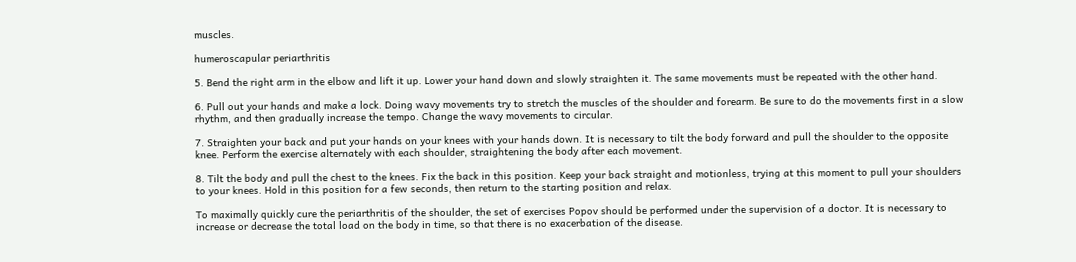muscles.

humeroscapular periarthritis

5. Bend the right arm in the elbow and lift it up. Lower your hand down and slowly straighten it. The same movements must be repeated with the other hand.

6. Pull out your hands and make a lock. Doing wavy movements try to stretch the muscles of the shoulder and forearm. Be sure to do the movements first in a slow rhythm, and then gradually increase the tempo. Change the wavy movements to circular.

7. Straighten your back and put your hands on your knees with your hands down. It is necessary to tilt the body forward and pull the shoulder to the opposite knee. Perform the exercise alternately with each shoulder, straightening the body after each movement.

8. Tilt the body and pull the chest to the knees. Fix the back in this position. Keep your back straight and motionless, trying at this moment to pull your shoulders to your knees. Hold in this position for a few seconds, then return to the starting position and relax.

To maximally quickly cure the periarthritis of the shoulder, the set of exercises Popov should be performed under the supervision of a doctor. It is necessary to increase or decrease the total load on the body in time, so that there is no exacerbation of the disease.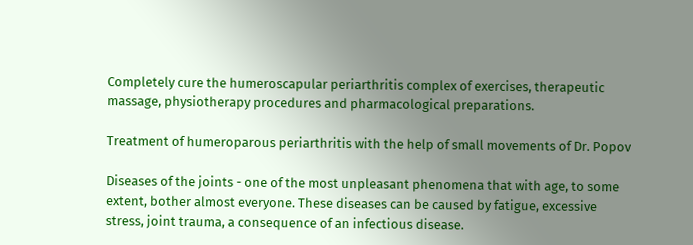Completely cure the humeroscapular periarthritis complex of exercises, therapeutic massage, physiotherapy procedures and pharmacological preparations.

Treatment of humeroparous periarthritis with the help of small movements of Dr. Popov

Diseases of the joints - one of the most unpleasant phenomena that with age, to some extent, bother almost everyone. These diseases can be caused by fatigue, excessive stress, joint trauma, a consequence of an infectious disease.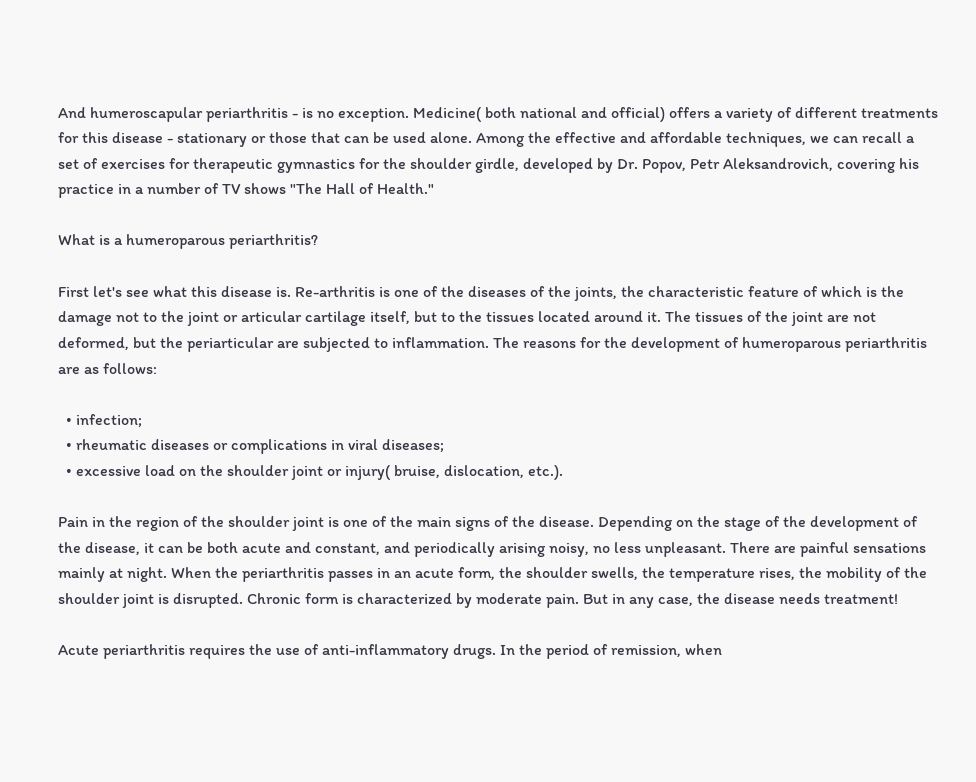And humeroscapular periarthritis - is no exception. Medicine( both national and official) offers a variety of different treatments for this disease - stationary or those that can be used alone. Among the effective and affordable techniques, we can recall a set of exercises for therapeutic gymnastics for the shoulder girdle, developed by Dr. Popov, Petr Aleksandrovich, covering his practice in a number of TV shows "The Hall of Health."

What is a humeroparous periarthritis?

First let's see what this disease is. Re-arthritis is one of the diseases of the joints, the characteristic feature of which is the damage not to the joint or articular cartilage itself, but to the tissues located around it. The tissues of the joint are not deformed, but the periarticular are subjected to inflammation. The reasons for the development of humeroparous periarthritis are as follows:

  • infection;
  • rheumatic diseases or complications in viral diseases;
  • excessive load on the shoulder joint or injury( bruise, dislocation, etc.).

Pain in the region of the shoulder joint is one of the main signs of the disease. Depending on the stage of the development of the disease, it can be both acute and constant, and periodically arising noisy, no less unpleasant. There are painful sensations mainly at night. When the periarthritis passes in an acute form, the shoulder swells, the temperature rises, the mobility of the shoulder joint is disrupted. Chronic form is characterized by moderate pain. But in any case, the disease needs treatment!

Acute periarthritis requires the use of anti-inflammatory drugs. In the period of remission, when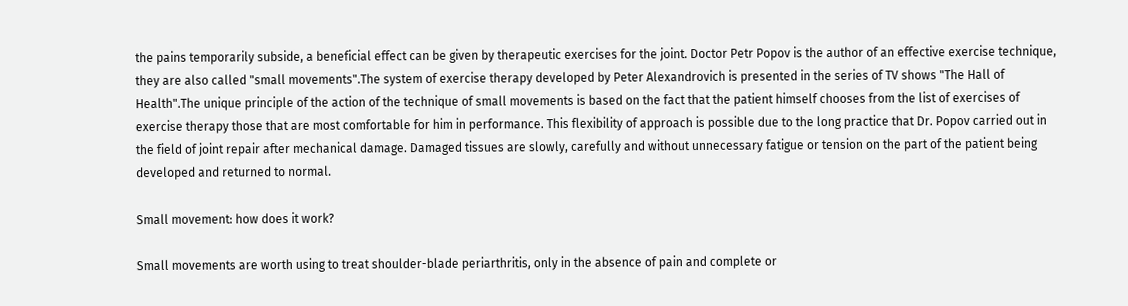the pains temporarily subside, a beneficial effect can be given by therapeutic exercises for the joint. Doctor Petr Popov is the author of an effective exercise technique, they are also called "small movements".The system of exercise therapy developed by Peter Alexandrovich is presented in the series of TV shows "The Hall of Health".The unique principle of the action of the technique of small movements is based on the fact that the patient himself chooses from the list of exercises of exercise therapy those that are most comfortable for him in performance. This flexibility of approach is possible due to the long practice that Dr. Popov carried out in the field of joint repair after mechanical damage. Damaged tissues are slowly, carefully and without unnecessary fatigue or tension on the part of the patient being developed and returned to normal.

Small movement: how does it work?

Small movements are worth using to treat shoulder-blade periarthritis, only in the absence of pain and complete or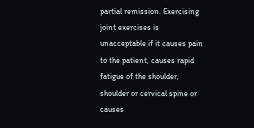partial remission. Exercising joint exercises is unacceptable if it causes pain to the patient, causes rapid fatigue of the shoulder, shoulder or cervical spine or causes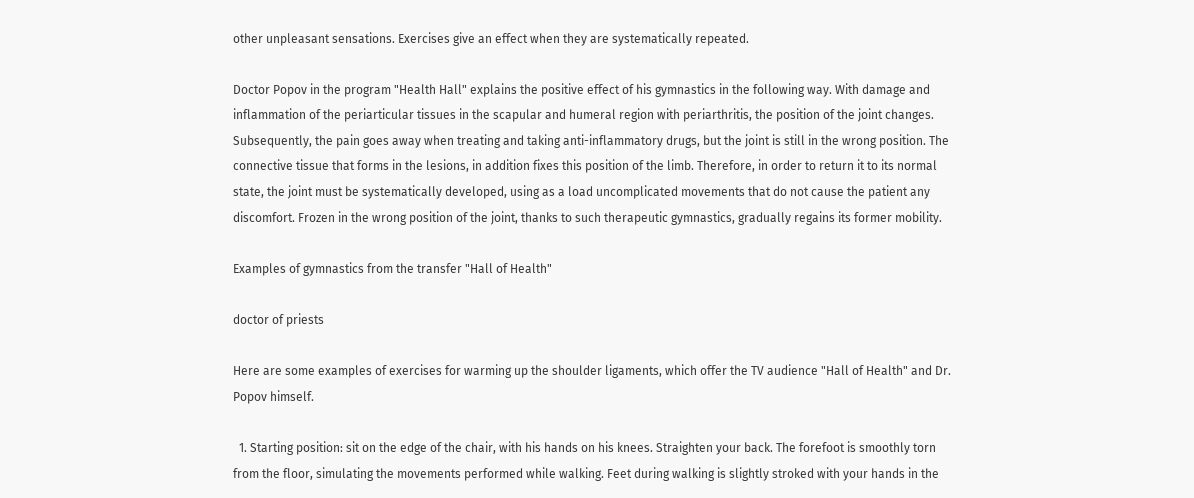other unpleasant sensations. Exercises give an effect when they are systematically repeated.

Doctor Popov in the program "Health Hall" explains the positive effect of his gymnastics in the following way. With damage and inflammation of the periarticular tissues in the scapular and humeral region with periarthritis, the position of the joint changes. Subsequently, the pain goes away when treating and taking anti-inflammatory drugs, but the joint is still in the wrong position. The connective tissue that forms in the lesions, in addition fixes this position of the limb. Therefore, in order to return it to its normal state, the joint must be systematically developed, using as a load uncomplicated movements that do not cause the patient any discomfort. Frozen in the wrong position of the joint, thanks to such therapeutic gymnastics, gradually regains its former mobility.

Examples of gymnastics from the transfer "Hall of Health"

doctor of priests

Here are some examples of exercises for warming up the shoulder ligaments, which offer the TV audience "Hall of Health" and Dr. Popov himself.

  1. Starting position: sit on the edge of the chair, with his hands on his knees. Straighten your back. The forefoot is smoothly torn from the floor, simulating the movements performed while walking. Feet during walking is slightly stroked with your hands in the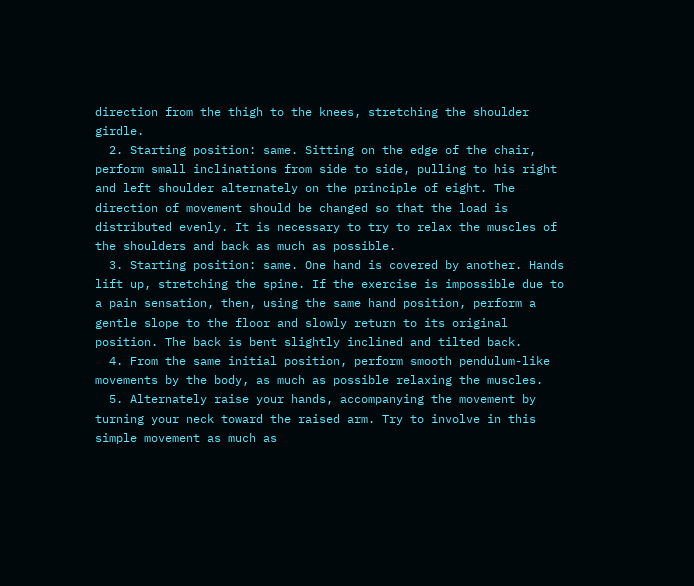direction from the thigh to the knees, stretching the shoulder girdle.
  2. Starting position: same. Sitting on the edge of the chair, perform small inclinations from side to side, pulling to his right and left shoulder alternately on the principle of eight. The direction of movement should be changed so that the load is distributed evenly. It is necessary to try to relax the muscles of the shoulders and back as much as possible.
  3. Starting position: same. One hand is covered by another. Hands lift up, stretching the spine. If the exercise is impossible due to a pain sensation, then, using the same hand position, perform a gentle slope to the floor and slowly return to its original position. The back is bent slightly inclined and tilted back.
  4. From the same initial position, perform smooth pendulum-like movements by the body, as much as possible relaxing the muscles.
  5. Alternately raise your hands, accompanying the movement by turning your neck toward the raised arm. Try to involve in this simple movement as much as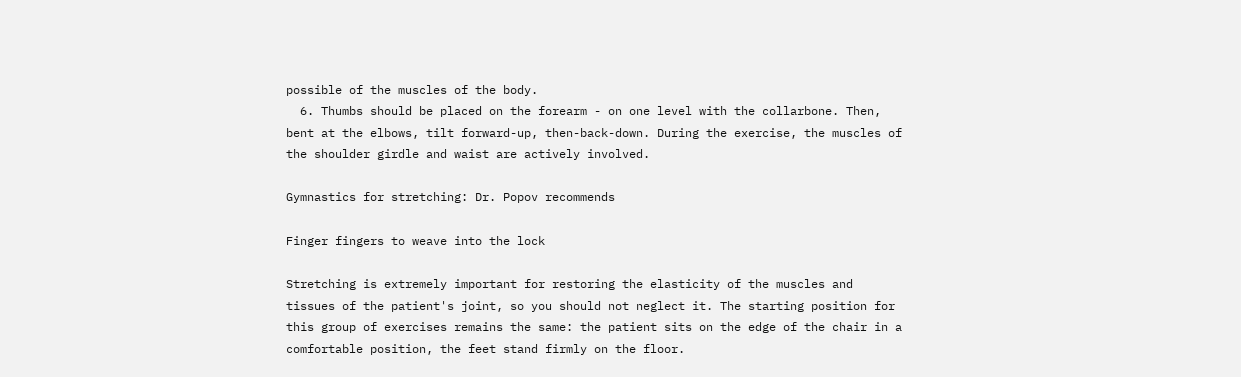possible of the muscles of the body.
  6. Thumbs should be placed on the forearm - on one level with the collarbone. Then, bent at the elbows, tilt forward-up, then-back-down. During the exercise, the muscles of the shoulder girdle and waist are actively involved.

Gymnastics for stretching: Dr. Popov recommends

Finger fingers to weave into the lock

Stretching is extremely important for restoring the elasticity of the muscles and tissues of the patient's joint, so you should not neglect it. The starting position for this group of exercises remains the same: the patient sits on the edge of the chair in a comfortable position, the feet stand firmly on the floor.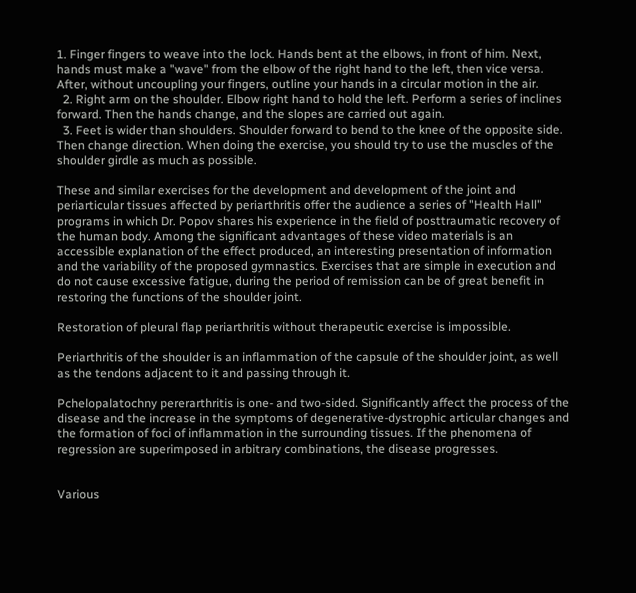1. Finger fingers to weave into the lock. Hands bent at the elbows, in front of him. Next, hands must make a "wave" from the elbow of the right hand to the left, then vice versa. After, without uncoupling your fingers, outline your hands in a circular motion in the air.
  2. Right arm on the shoulder. Elbow right hand to hold the left. Perform a series of inclines forward. Then the hands change, and the slopes are carried out again.
  3. Feet is wider than shoulders. Shoulder forward to bend to the knee of the opposite side. Then change direction. When doing the exercise, you should try to use the muscles of the shoulder girdle as much as possible.

These and similar exercises for the development and development of the joint and periarticular tissues affected by periarthritis offer the audience a series of "Health Hall" programs in which Dr. Popov shares his experience in the field of posttraumatic recovery of the human body. Among the significant advantages of these video materials is an accessible explanation of the effect produced, an interesting presentation of information and the variability of the proposed gymnastics. Exercises that are simple in execution and do not cause excessive fatigue, during the period of remission can be of great benefit in restoring the functions of the shoulder joint.

Restoration of pleural flap periarthritis without therapeutic exercise is impossible.

Periarthritis of the shoulder is an inflammation of the capsule of the shoulder joint, as well as the tendons adjacent to it and passing through it.

Pchelopalatochny pererarthritis is one- and two-sided. Significantly affect the process of the disease and the increase in the symptoms of degenerative-dystrophic articular changes and the formation of foci of inflammation in the surrounding tissues. If the phenomena of regression are superimposed in arbitrary combinations, the disease progresses.


Various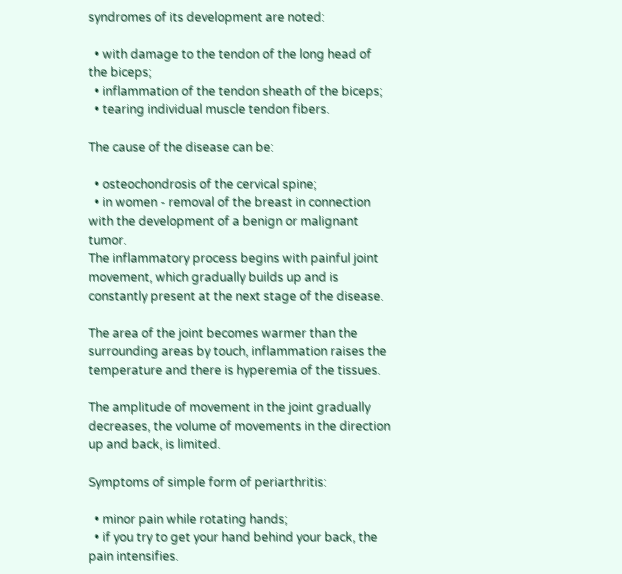syndromes of its development are noted:

  • with damage to the tendon of the long head of the biceps;
  • inflammation of the tendon sheath of the biceps;
  • tearing individual muscle tendon fibers.

The cause of the disease can be:

  • osteochondrosis of the cervical spine;
  • in women - removal of the breast in connection with the development of a benign or malignant tumor.
The inflammatory process begins with painful joint movement, which gradually builds up and is constantly present at the next stage of the disease.

The area of the joint becomes warmer than the surrounding areas by touch, inflammation raises the temperature and there is hyperemia of the tissues.

The amplitude of movement in the joint gradually decreases, the volume of movements in the direction up and back, is limited.

Symptoms of simple form of periarthritis:

  • minor pain while rotating hands;
  • if you try to get your hand behind your back, the pain intensifies.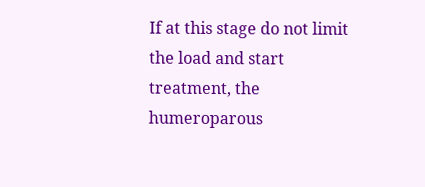If at this stage do not limit the load and start treatment, the humeroparous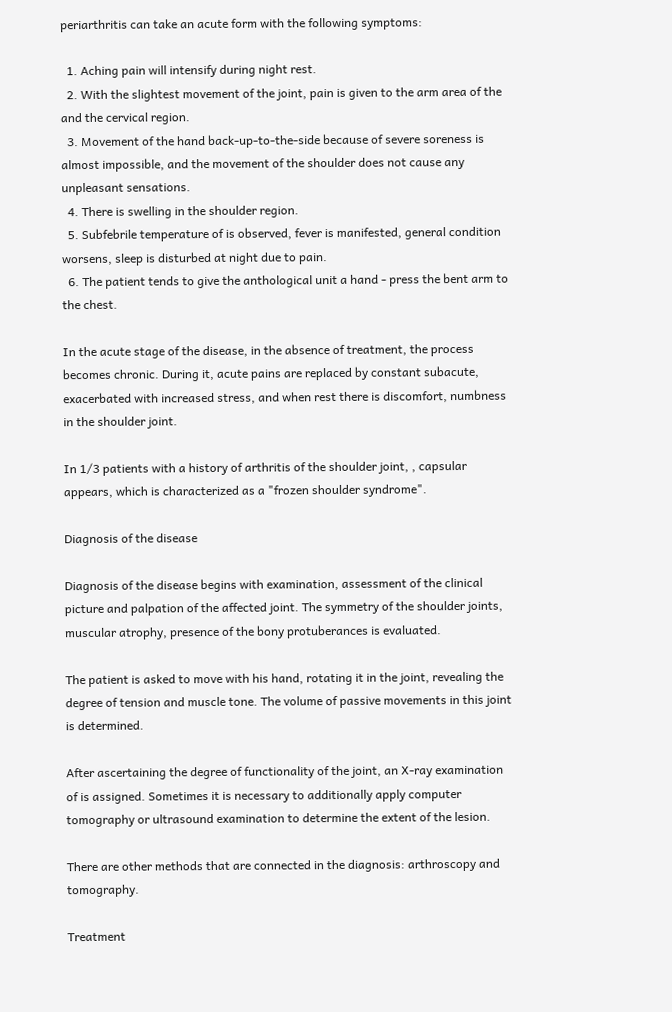periarthritis can take an acute form with the following symptoms:

  1. Aching pain will intensify during night rest.
  2. With the slightest movement of the joint, pain is given to the arm area of the and the cervical region.
  3. Movement of the hand back-up-to-the-side because of severe soreness is almost impossible, and the movement of the shoulder does not cause any unpleasant sensations.
  4. There is swelling in the shoulder region.
  5. Subfebrile temperature of is observed, fever is manifested, general condition worsens, sleep is disturbed at night due to pain.
  6. The patient tends to give the anthological unit a hand - press the bent arm to the chest.

In the acute stage of the disease, in the absence of treatment, the process becomes chronic. During it, acute pains are replaced by constant subacute, exacerbated with increased stress, and when rest there is discomfort, numbness in the shoulder joint.

In 1/3 patients with a history of arthritis of the shoulder joint, , capsular appears, which is characterized as a "frozen shoulder syndrome".

Diagnosis of the disease

Diagnosis of the disease begins with examination, assessment of the clinical picture and palpation of the affected joint. The symmetry of the shoulder joints, muscular atrophy, presence of the bony protuberances is evaluated.

The patient is asked to move with his hand, rotating it in the joint, revealing the degree of tension and muscle tone. The volume of passive movements in this joint is determined.

After ascertaining the degree of functionality of the joint, an X-ray examination of is assigned. Sometimes it is necessary to additionally apply computer tomography or ultrasound examination to determine the extent of the lesion.

There are other methods that are connected in the diagnosis: arthroscopy and tomography.

Treatment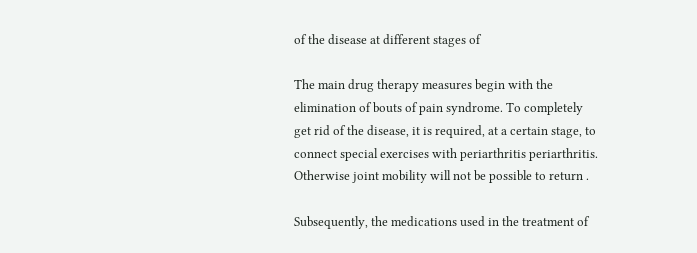of the disease at different stages of

The main drug therapy measures begin with the elimination of bouts of pain syndrome. To completely get rid of the disease, it is required, at a certain stage, to connect special exercises with periarthritis periarthritis. Otherwise joint mobility will not be possible to return .

Subsequently, the medications used in the treatment of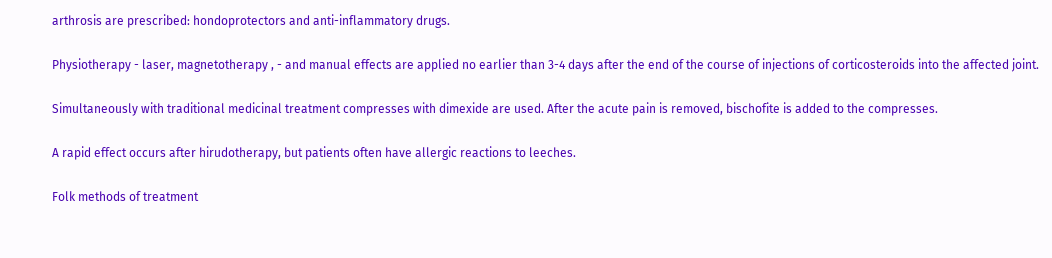arthrosis are prescribed: hondoprotectors and anti-inflammatory drugs.

Physiotherapy - laser, magnetotherapy , - and manual effects are applied no earlier than 3-4 days after the end of the course of injections of corticosteroids into the affected joint.

Simultaneously with traditional medicinal treatment compresses with dimexide are used. After the acute pain is removed, bischofite is added to the compresses.

A rapid effect occurs after hirudotherapy, but patients often have allergic reactions to leeches.

Folk methods of treatment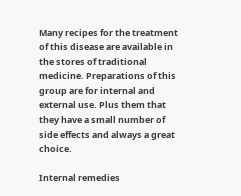Many recipes for the treatment of this disease are available in the stores of traditional medicine. Preparations of this group are for internal and external use. Plus them that they have a small number of side effects and always a great choice.

Internal remedies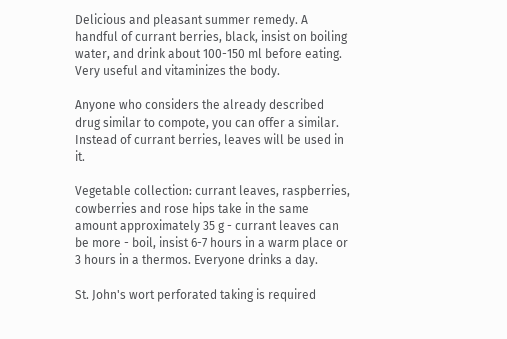Delicious and pleasant summer remedy. A handful of currant berries, black, insist on boiling water, and drink about 100-150 ml before eating. Very useful and vitaminizes the body.

Anyone who considers the already described drug similar to compote, you can offer a similar. Instead of currant berries, leaves will be used in it.

Vegetable collection: currant leaves, raspberries, cowberries and rose hips take in the same amount approximately 35 g - currant leaves can be more - boil, insist 6-7 hours in a warm place or 3 hours in a thermos. Everyone drinks a day.

St. John's wort perforated taking is required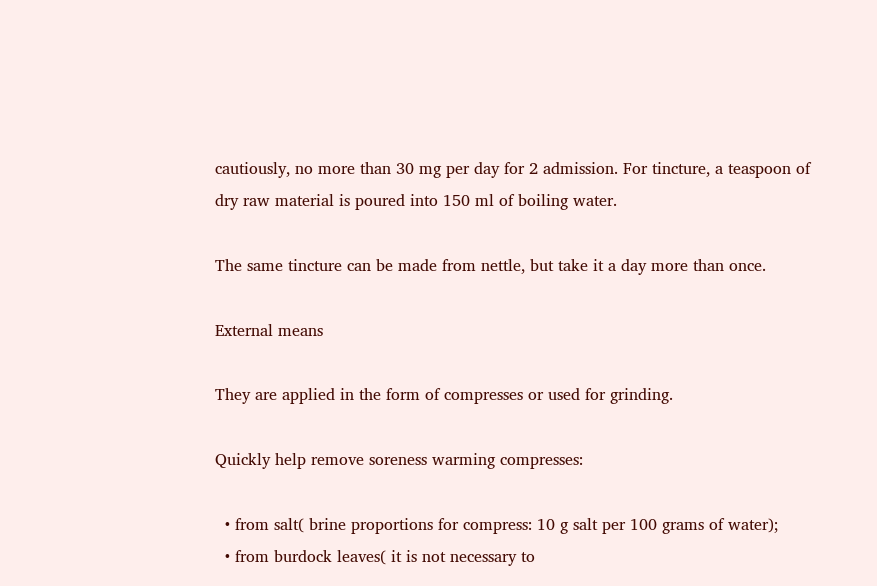cautiously, no more than 30 mg per day for 2 admission. For tincture, a teaspoon of dry raw material is poured into 150 ml of boiling water.

The same tincture can be made from nettle, but take it a day more than once.

External means

They are applied in the form of compresses or used for grinding.

Quickly help remove soreness warming compresses:

  • from salt( brine proportions for compress: 10 g salt per 100 grams of water);
  • from burdock leaves( it is not necessary to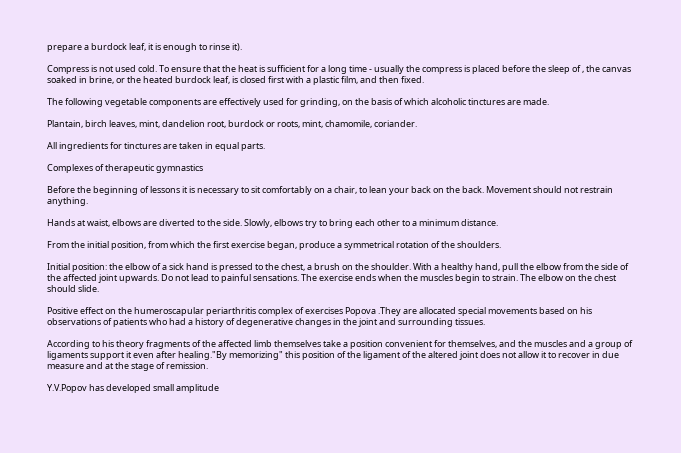prepare a burdock leaf, it is enough to rinse it).

Compress is not used cold. To ensure that the heat is sufficient for a long time - usually the compress is placed before the sleep of , the canvas soaked in brine, or the heated burdock leaf, is closed first with a plastic film, and then fixed.

The following vegetable components are effectively used for grinding, on the basis of which alcoholic tinctures are made.

Plantain, birch leaves, mint, dandelion root, burdock or roots, mint, chamomile, coriander.

All ingredients for tinctures are taken in equal parts.

Complexes of therapeutic gymnastics

Before the beginning of lessons it is necessary to sit comfortably on a chair, to lean your back on the back. Movement should not restrain anything.

Hands at waist, elbows are diverted to the side. Slowly, elbows try to bring each other to a minimum distance.

From the initial position, from which the first exercise began, produce a symmetrical rotation of the shoulders.

Initial position: the elbow of a sick hand is pressed to the chest, a brush on the shoulder. With a healthy hand, pull the elbow from the side of the affected joint upwards. Do not lead to painful sensations. The exercise ends when the muscles begin to strain. The elbow on the chest should slide.

Positive effect on the humeroscapular periarthritis complex of exercises Popova .They are allocated special movements based on his observations of patients who had a history of degenerative changes in the joint and surrounding tissues.

According to his theory fragments of the affected limb themselves take a position convenient for themselves, and the muscles and a group of ligaments support it even after healing."By memorizing" this position of the ligament of the altered joint does not allow it to recover in due measure and at the stage of remission.

Y.V.Popov has developed small amplitude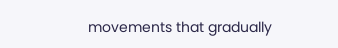movements that gradually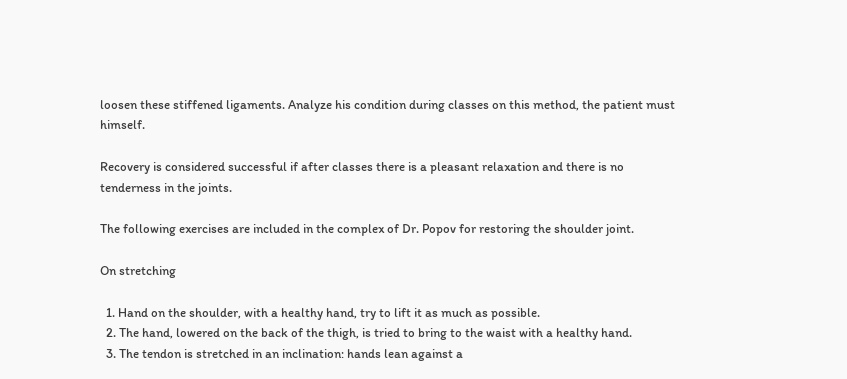loosen these stiffened ligaments. Analyze his condition during classes on this method, the patient must himself.

Recovery is considered successful if after classes there is a pleasant relaxation and there is no tenderness in the joints.

The following exercises are included in the complex of Dr. Popov for restoring the shoulder joint.

On stretching

  1. Hand on the shoulder, with a healthy hand, try to lift it as much as possible.
  2. The hand, lowered on the back of the thigh, is tried to bring to the waist with a healthy hand.
  3. The tendon is stretched in an inclination: hands lean against a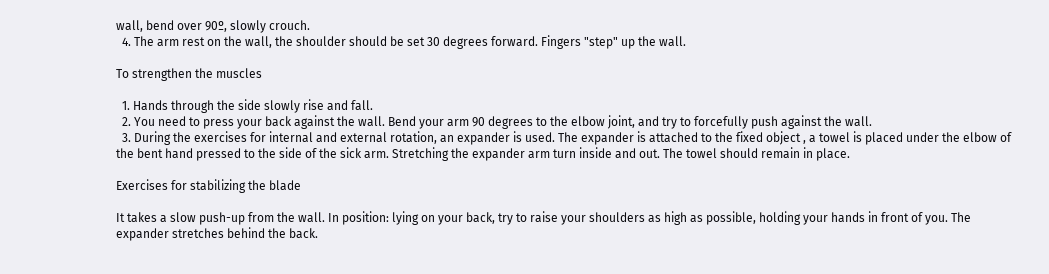wall, bend over 90º, slowly crouch.
  4. The arm rest on the wall, the shoulder should be set 30 degrees forward. Fingers "step" up the wall.

To strengthen the muscles

  1. Hands through the side slowly rise and fall.
  2. You need to press your back against the wall. Bend your arm 90 degrees to the elbow joint, and try to forcefully push against the wall.
  3. During the exercises for internal and external rotation, an expander is used. The expander is attached to the fixed object , a towel is placed under the elbow of the bent hand pressed to the side of the sick arm. Stretching the expander arm turn inside and out. The towel should remain in place.

Exercises for stabilizing the blade

It takes a slow push-up from the wall. In position: lying on your back, try to raise your shoulders as high as possible, holding your hands in front of you. The expander stretches behind the back.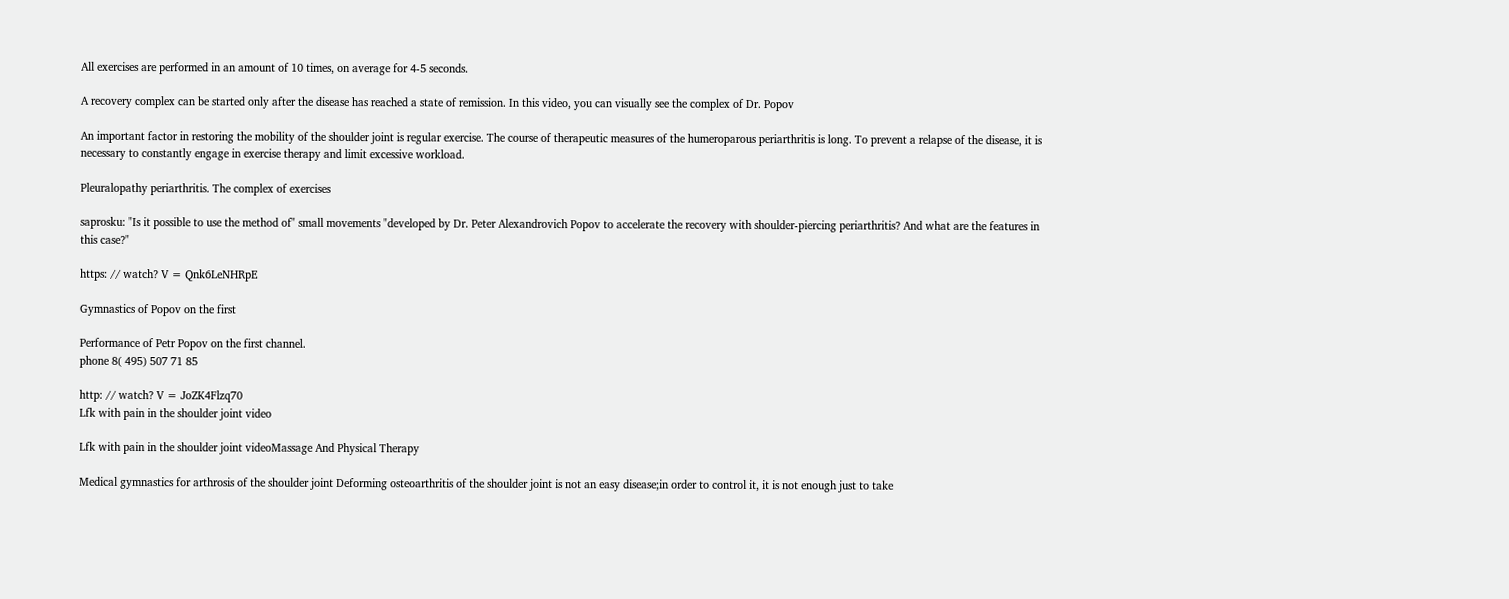All exercises are performed in an amount of 10 times, on average for 4-5 seconds.

A recovery complex can be started only after the disease has reached a state of remission. In this video, you can visually see the complex of Dr. Popov

An important factor in restoring the mobility of the shoulder joint is regular exercise. The course of therapeutic measures of the humeroparous periarthritis is long. To prevent a relapse of the disease, it is necessary to constantly engage in exercise therapy and limit excessive workload.

Pleuralopathy periarthritis. The complex of exercises

saprosku: "Is it possible to use the method of" small movements "developed by Dr. Peter Alexandrovich Popov to accelerate the recovery with shoulder-piercing periarthritis? And what are the features in this case?"

https: // watch? V = Qnk6LeNHRpE

Gymnastics of Popov on the first

Performance of Petr Popov on the first channel.
phone 8( 495) 507 71 85

http: // watch? V = JoZK4Flzq70
Lfk with pain in the shoulder joint video

Lfk with pain in the shoulder joint videoMassage And Physical Therapy

Medical gymnastics for arthrosis of the shoulder joint Deforming osteoarthritis of the shoulder joint is not an easy disease;in order to control it, it is not enough just to take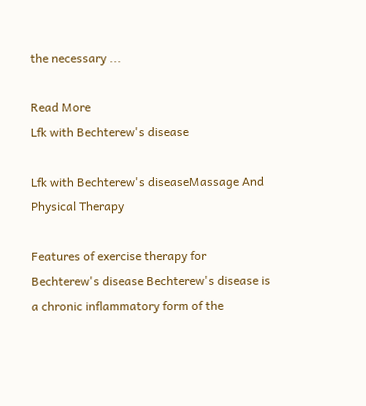the necessary ...

Read More
Lfk with Bechterew's disease

Lfk with Bechterew's diseaseMassage And Physical Therapy

Features of exercise therapy for Bechterew's disease Bechterew's disease is a chronic inflammatory form of the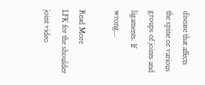disease that affects the spine or various groups of joints and ligaments. If wrong...

Read More
LFK for the shoulder joint video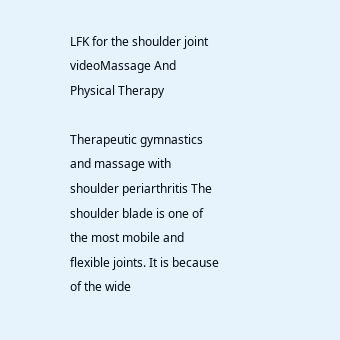LFK for the shoulder joint videoMassage And Physical Therapy

Therapeutic gymnastics and massage with shoulder periarthritis The shoulder blade is one of the most mobile and flexible joints. It is because of the wide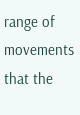range of movements that the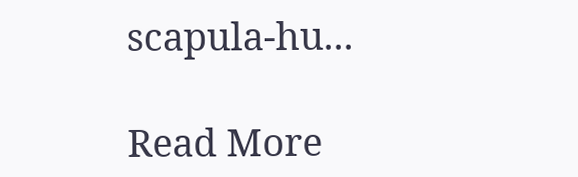scapula-hu...

Read More